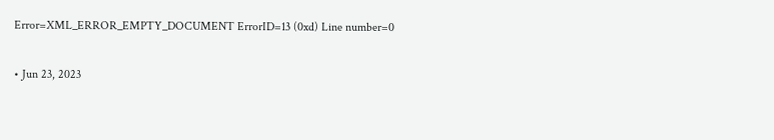Error=XML_ERROR_EMPTY_DOCUMENT ErrorID=13 (0xd) Line number=0

• Jun 23, 2023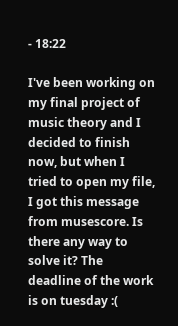- 18:22

I've been working on my final project of music theory and I decided to finish now, but when I tried to open my file, I got this message from musescore. Is there any way to solve it? The deadline of the work is on tuesday :(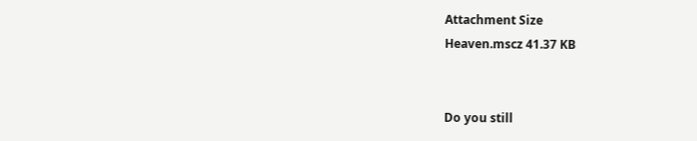Attachment Size
Heaven.mscz 41.37 KB


Do you still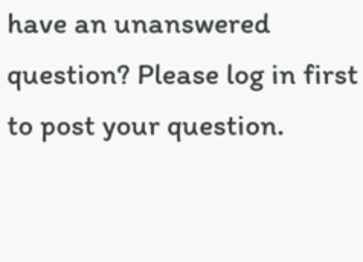have an unanswered question? Please log in first to post your question.